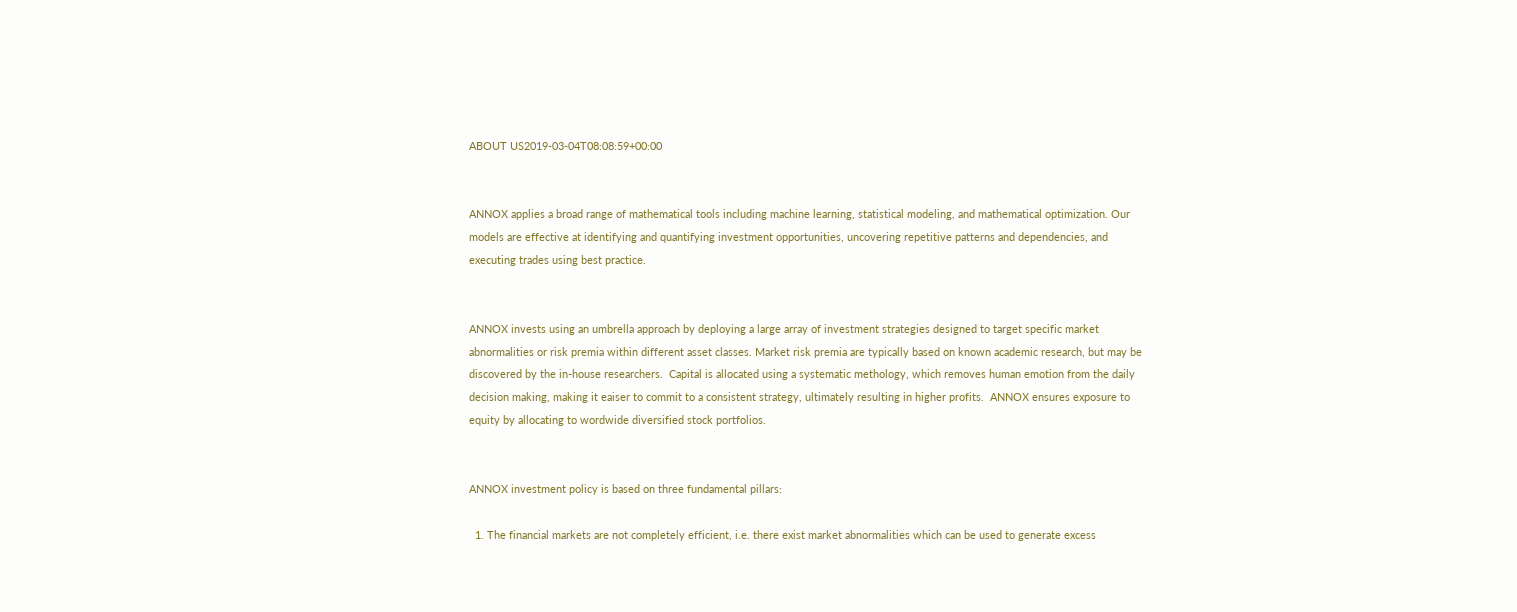ABOUT US2019-03-04T08:08:59+00:00


ANNOX applies a broad range of mathematical tools including machine learning, statistical modeling, and mathematical optimization. Our models are effective at identifying and quantifying investment opportunities, uncovering repetitive patterns and dependencies, and executing trades using best practice.


ANNOX invests using an umbrella approach by deploying a large array of investment strategies designed to target specific market abnormalities or risk premia within different asset classes. Market risk premia are typically based on known academic research, but may be discovered by the in-house researchers.  Capital is allocated using a systematic methology, which removes human emotion from the daily decision making, making it eaiser to commit to a consistent strategy, ultimately resulting in higher profits.  ANNOX ensures exposure to equity by allocating to wordwide diversified stock portfolios.


ANNOX investment policy is based on three fundamental pillars:

  1. The financial markets are not completely efficient, i.e. there exist market abnormalities which can be used to generate excess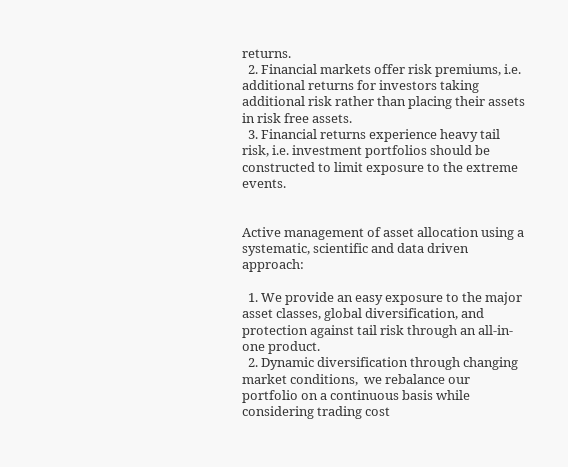returns.
  2. Financial markets offer risk premiums, i.e. additional returns for investors taking additional risk rather than placing their assets in risk free assets.
  3. Financial returns experience heavy tail risk, i.e. investment portfolios should be constructed to limit exposure to the extreme events.


Active management of asset allocation using a systematic, scientific and data driven approach:

  1. We provide an easy exposure to the major asset classes, global diversification, and protection against tail risk through an all-in-one product.
  2. Dynamic diversification through changing market conditions,  we rebalance our portfolio on a continuous basis while considering trading cost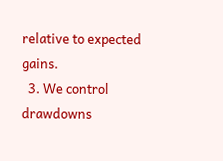relative to expected gains.
  3. We control drawdowns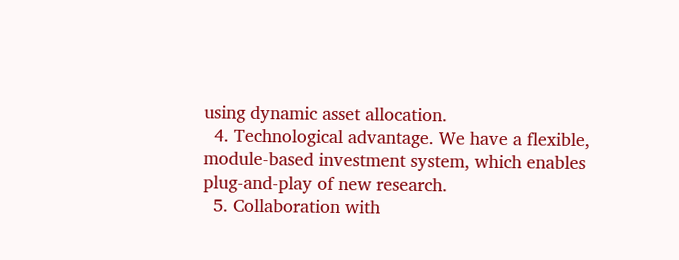using dynamic asset allocation.
  4. Technological advantage. We have a flexible, module-based investment system, which enables plug-and-play of new research.
  5. Collaboration with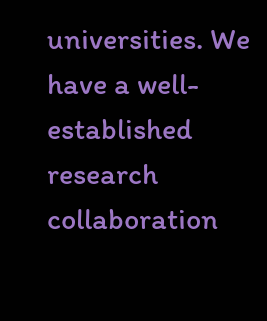universities. We have a well-established research collaboration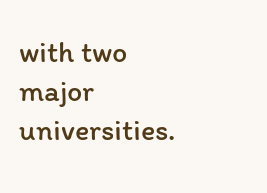with two major universities.